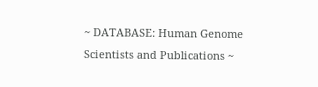~ DATABASE: Human Genome Scientists and Publications ~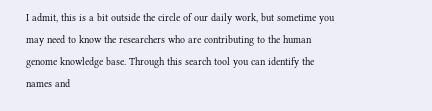I admit, this is a bit outside the circle of our daily work, but sometime you may need to know the researchers who are contributing to the human genome knowledge base. Through this search tool you can identify the names and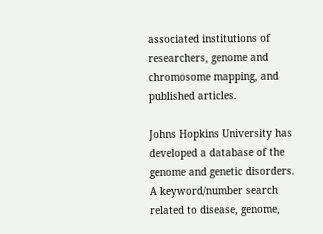associated institutions of researchers, genome and chromosome mapping, and published articles.

Johns Hopkins University has developed a database of the genome and genetic disorders. A keyword/number search related to disease, genome,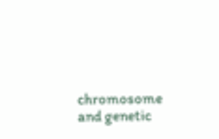chromosome and genetic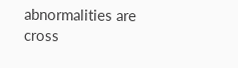abnormalities are cross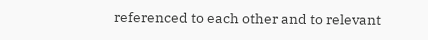referenced to each other and to relevant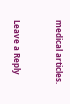medical articles.


Leave a Reply